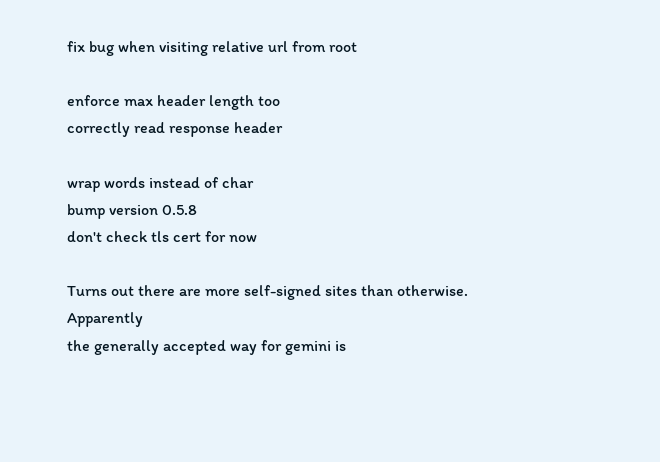fix bug when visiting relative url from root

enforce max header length too
correctly read response header

wrap words instead of char
bump version 0.5.8
don't check tls cert for now

Turns out there are more self-signed sites than otherwise. Apparently
the generally accepted way for gemini is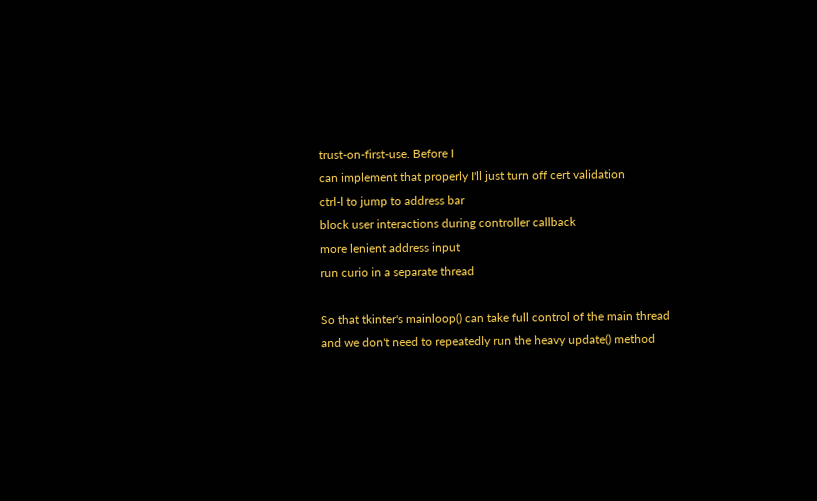trust-on-first-use. Before I
can implement that properly I'll just turn off cert validation
ctrl-l to jump to address bar
block user interactions during controller callback
more lenient address input
run curio in a separate thread

So that tkinter's mainloop() can take full control of the main thread
and we don't need to repeatedly run the heavy update() method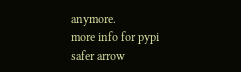anymore.
more info for pypi
safer arrow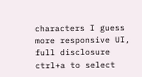characters I guess
more responsive UI, full disclosure
ctrl+a to select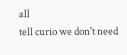all
tell curio we don't need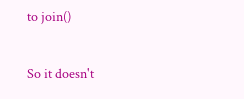to join()

So it doesn't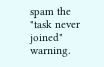spam the "task never joined" warning.